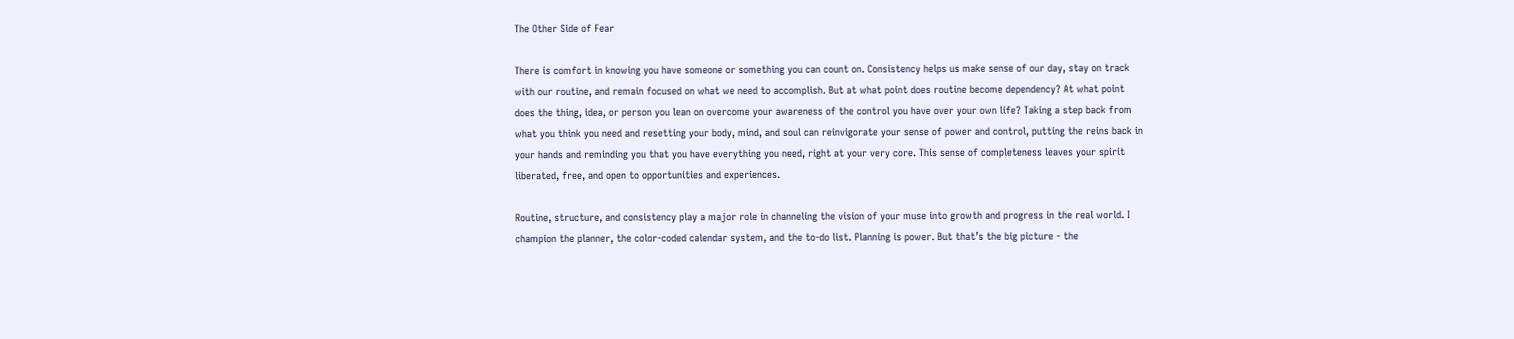The Other Side of Fear

There is comfort in knowing you have someone or something you can count on. Consistency helps us make sense of our day, stay on track with our routine, and remain focused on what we need to accomplish. But at what point does routine become dependency? At what point does the thing, idea, or person you lean on overcome your awareness of the control you have over your own life? Taking a step back from what you think you need and resetting your body, mind, and soul can reinvigorate your sense of power and control, putting the reins back in your hands and reminding you that you have everything you need, right at your very core. This sense of completeness leaves your spirit liberated, free, and open to opportunities and experiences.

Routine, structure, and consistency play a major role in channeling the vision of your muse into growth and progress in the real world. I champion the planner, the color-coded calendar system, and the to-do list. Planning is power. But that’s the big picture - the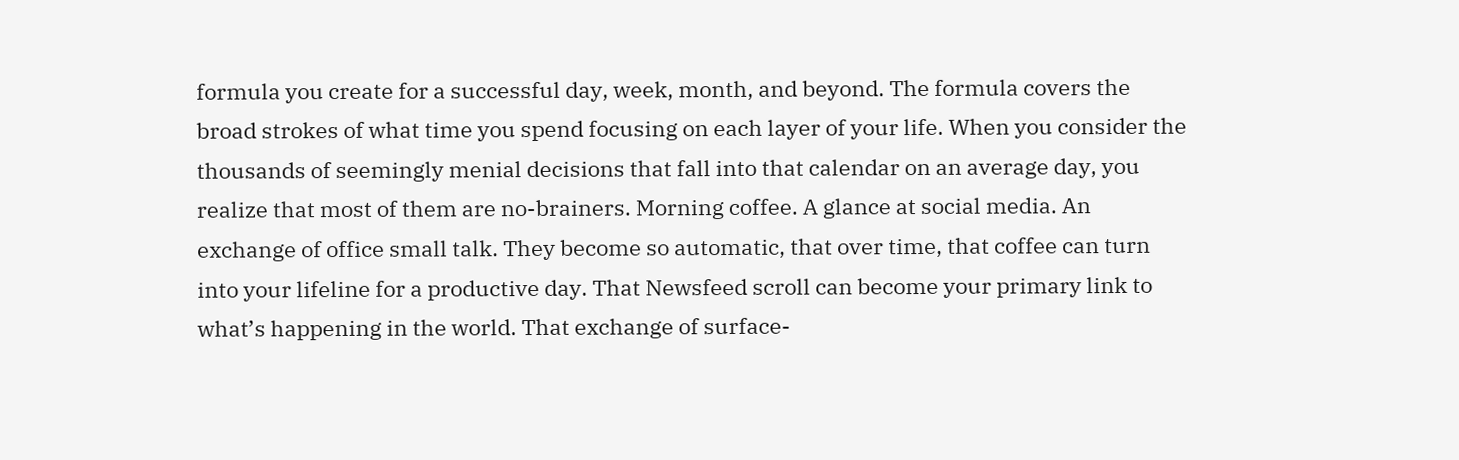formula you create for a successful day, week, month, and beyond. The formula covers the broad strokes of what time you spend focusing on each layer of your life. When you consider the thousands of seemingly menial decisions that fall into that calendar on an average day, you realize that most of them are no-brainers. Morning coffee. A glance at social media. An exchange of office small talk. They become so automatic, that over time, that coffee can turn into your lifeline for a productive day. That Newsfeed scroll can become your primary link to what’s happening in the world. That exchange of surface-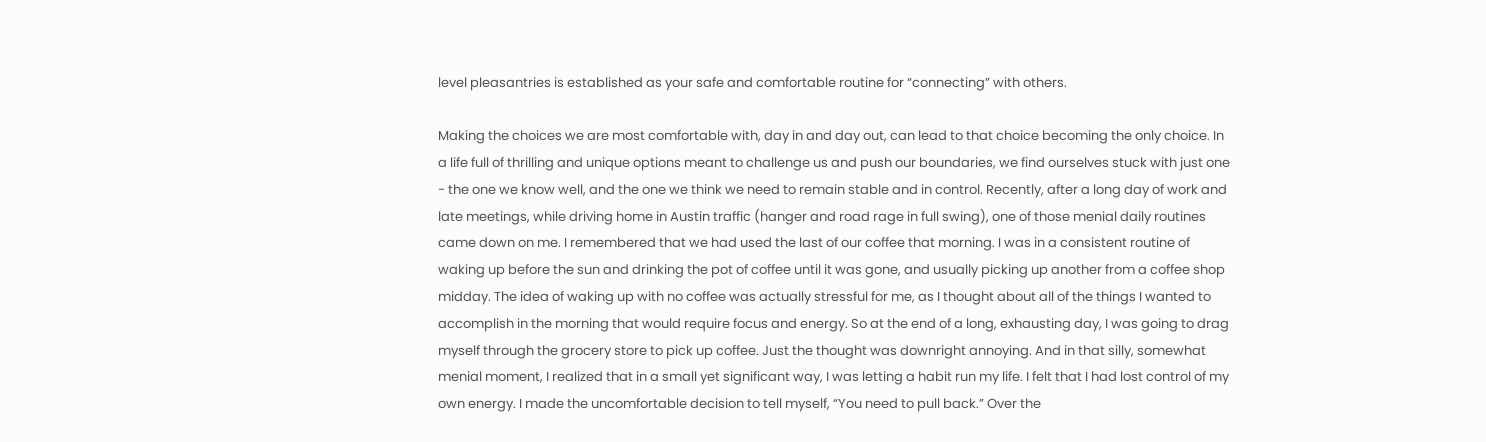level pleasantries is established as your safe and comfortable routine for “connecting” with others.

Making the choices we are most comfortable with, day in and day out, can lead to that choice becoming the only choice. In a life full of thrilling and unique options meant to challenge us and push our boundaries, we find ourselves stuck with just one - the one we know well, and the one we think we need to remain stable and in control. Recently, after a long day of work and late meetings, while driving home in Austin traffic (hanger and road rage in full swing), one of those menial daily routines came down on me. I remembered that we had used the last of our coffee that morning. I was in a consistent routine of waking up before the sun and drinking the pot of coffee until it was gone, and usually picking up another from a coffee shop midday. The idea of waking up with no coffee was actually stressful for me, as I thought about all of the things I wanted to accomplish in the morning that would require focus and energy. So at the end of a long, exhausting day, I was going to drag myself through the grocery store to pick up coffee. Just the thought was downright annoying. And in that silly, somewhat menial moment, I realized that in a small yet significant way, I was letting a habit run my life. I felt that I had lost control of my own energy. I made the uncomfortable decision to tell myself, “You need to pull back.” Over the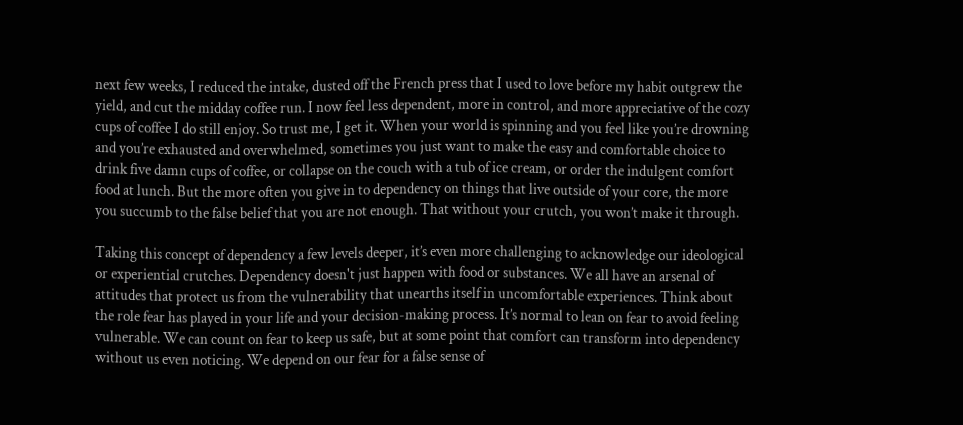next few weeks, I reduced the intake, dusted off the French press that I used to love before my habit outgrew the yield, and cut the midday coffee run. I now feel less dependent, more in control, and more appreciative of the cozy cups of coffee I do still enjoy. So trust me, I get it. When your world is spinning and you feel like you’re drowning and you’re exhausted and overwhelmed, sometimes you just want to make the easy and comfortable choice to drink five damn cups of coffee, or collapse on the couch with a tub of ice cream, or order the indulgent comfort food at lunch. But the more often you give in to dependency on things that live outside of your core, the more you succumb to the false belief that you are not enough. That without your crutch, you won’t make it through.

Taking this concept of dependency a few levels deeper, it’s even more challenging to acknowledge our ideological or experiential crutches. Dependency doesn't just happen with food or substances. We all have an arsenal of attitudes that protect us from the vulnerability that unearths itself in uncomfortable experiences. Think about the role fear has played in your life and your decision-making process. It’s normal to lean on fear to avoid feeling vulnerable. We can count on fear to keep us safe, but at some point that comfort can transform into dependency without us even noticing. We depend on our fear for a false sense of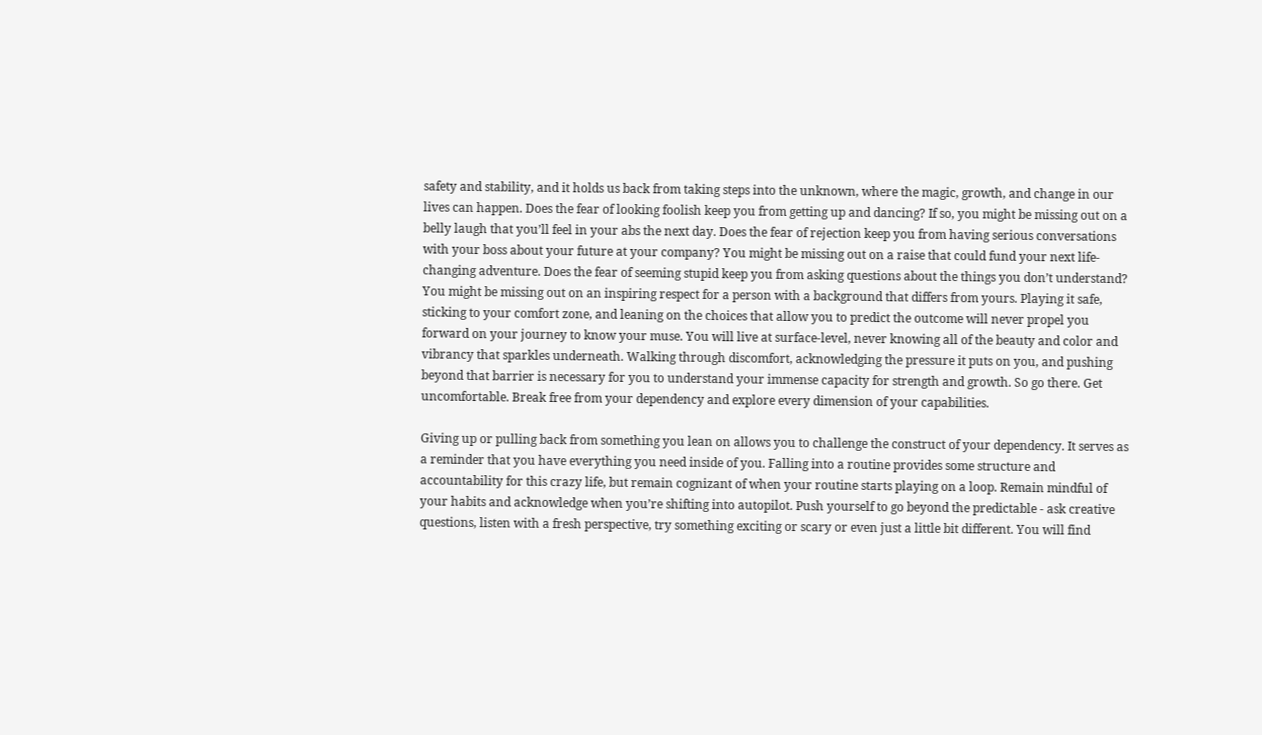safety and stability, and it holds us back from taking steps into the unknown, where the magic, growth, and change in our lives can happen. Does the fear of looking foolish keep you from getting up and dancing? If so, you might be missing out on a belly laugh that you’ll feel in your abs the next day. Does the fear of rejection keep you from having serious conversations with your boss about your future at your company? You might be missing out on a raise that could fund your next life-changing adventure. Does the fear of seeming stupid keep you from asking questions about the things you don’t understand? You might be missing out on an inspiring respect for a person with a background that differs from yours. Playing it safe, sticking to your comfort zone, and leaning on the choices that allow you to predict the outcome will never propel you forward on your journey to know your muse. You will live at surface-level, never knowing all of the beauty and color and vibrancy that sparkles underneath. Walking through discomfort, acknowledging the pressure it puts on you, and pushing beyond that barrier is necessary for you to understand your immense capacity for strength and growth. So go there. Get uncomfortable. Break free from your dependency and explore every dimension of your capabilities.

Giving up or pulling back from something you lean on allows you to challenge the construct of your dependency. It serves as a reminder that you have everything you need inside of you. Falling into a routine provides some structure and accountability for this crazy life, but remain cognizant of when your routine starts playing on a loop. Remain mindful of your habits and acknowledge when you’re shifting into autopilot. Push yourself to go beyond the predictable - ask creative questions, listen with a fresh perspective, try something exciting or scary or even just a little bit different. You will find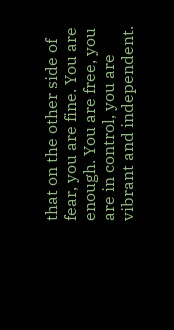that on the other side of fear, you are fine. You are enough. You are free, you are in control, you are vibrant and independent.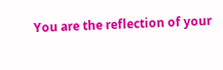You are the reflection of your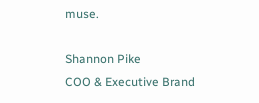muse.

Shannon Pike
COO & Executive Brand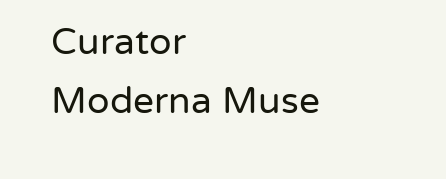Curator
Moderna Muse